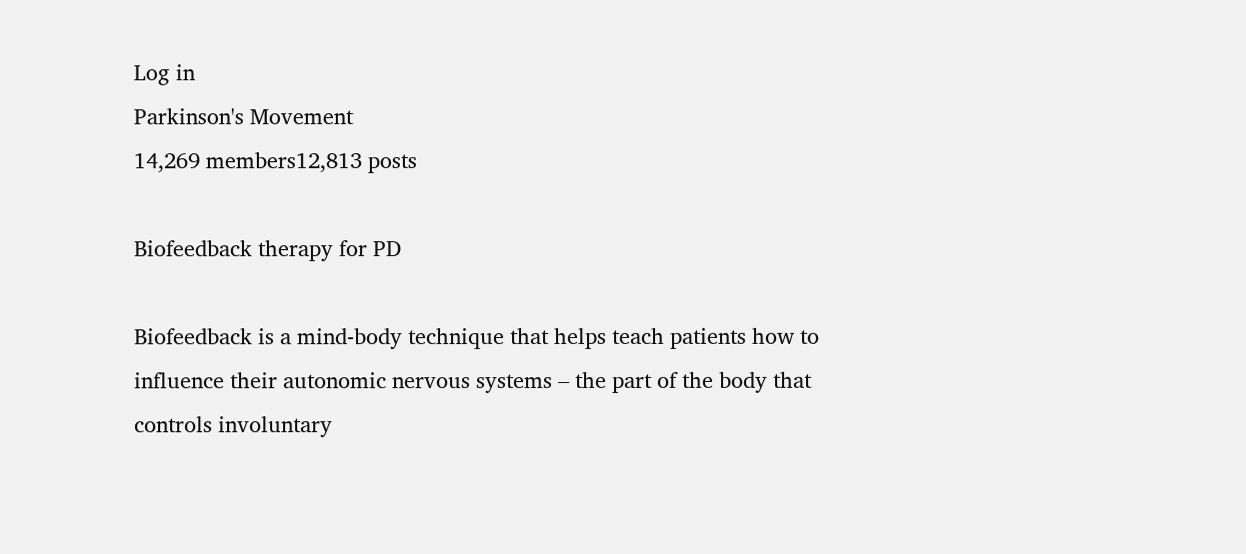Log in
Parkinson's Movement
14,269 members12,813 posts

Biofeedback therapy for PD

Biofeedback is a mind-body technique that helps teach patients how to influence their autonomic nervous systems – the part of the body that controls involuntary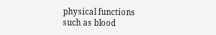physical functions such as blood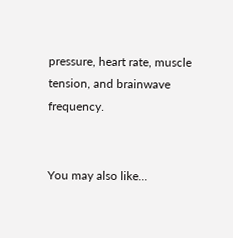pressure, heart rate, muscle tension, and brainwave frequency.


You may also like...